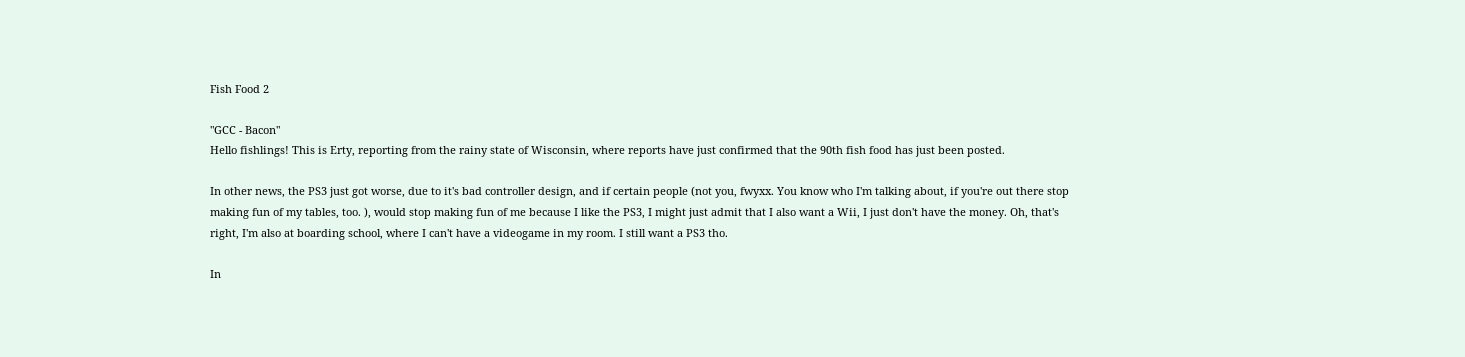Fish Food 2

"GCC - Bacon"
Hello fishlings! This is Erty, reporting from the rainy state of Wisconsin, where reports have just confirmed that the 90th fish food has just been posted.

In other news, the PS3 just got worse, due to it's bad controller design, and if certain people (not you, fwyxx. You know who I'm talking about, if you're out there stop making fun of my tables, too. ), would stop making fun of me because I like the PS3, I might just admit that I also want a Wii, I just don't have the money. Oh, that's right, I'm also at boarding school, where I can't have a videogame in my room. I still want a PS3 tho.

In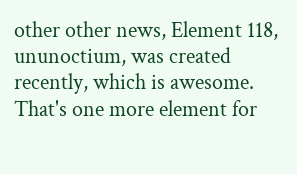other other news, Element 118, ununoctium, was created recently, which is awesome. That's one more element for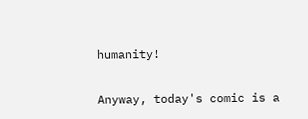humanity!

Anyway, today's comic is a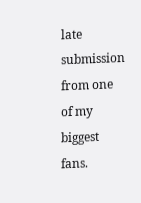late submission from one of my biggest fans.